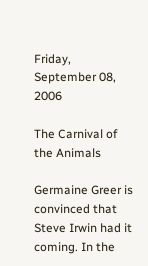Friday, September 08, 2006

The Carnival of the Animals

Germaine Greer is convinced that Steve Irwin had it coming. In the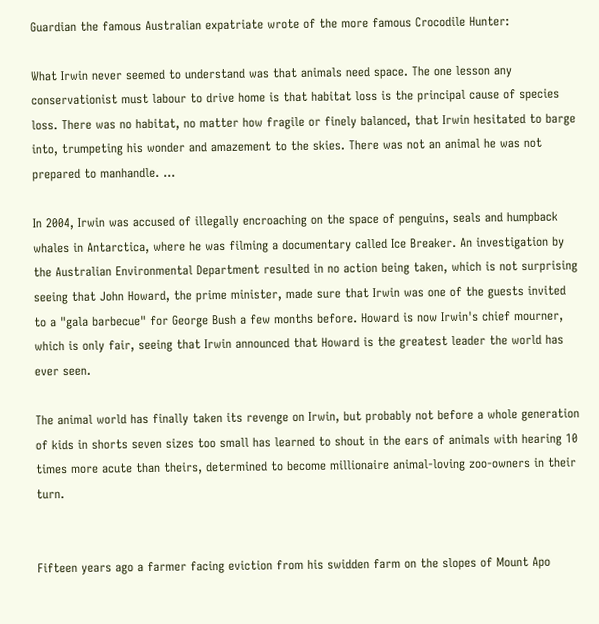Guardian the famous Australian expatriate wrote of the more famous Crocodile Hunter:

What Irwin never seemed to understand was that animals need space. The one lesson any conservationist must labour to drive home is that habitat loss is the principal cause of species loss. There was no habitat, no matter how fragile or finely balanced, that Irwin hesitated to barge into, trumpeting his wonder and amazement to the skies. There was not an animal he was not prepared to manhandle. ...

In 2004, Irwin was accused of illegally encroaching on the space of penguins, seals and humpback whales in Antarctica, where he was filming a documentary called Ice Breaker. An investigation by the Australian Environmental Department resulted in no action being taken, which is not surprising seeing that John Howard, the prime minister, made sure that Irwin was one of the guests invited to a "gala barbecue" for George Bush a few months before. Howard is now Irwin's chief mourner, which is only fair, seeing that Irwin announced that Howard is the greatest leader the world has ever seen.

The animal world has finally taken its revenge on Irwin, but probably not before a whole generation of kids in shorts seven sizes too small has learned to shout in the ears of animals with hearing 10 times more acute than theirs, determined to become millionaire animal-loving zoo-owners in their turn.


Fifteen years ago a farmer facing eviction from his swidden farm on the slopes of Mount Apo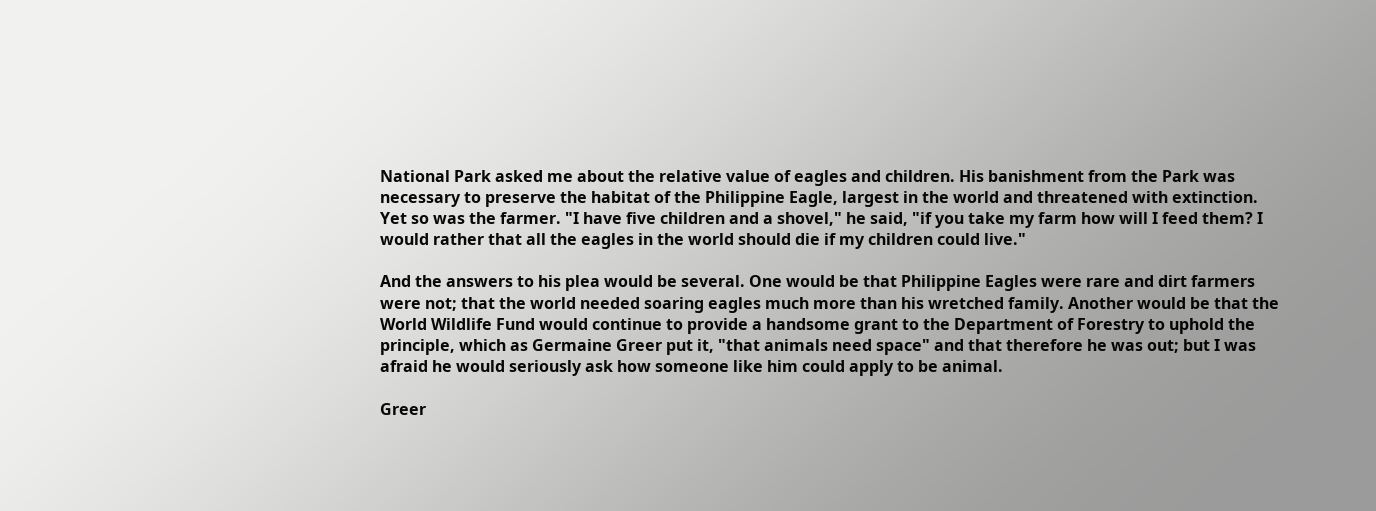National Park asked me about the relative value of eagles and children. His banishment from the Park was necessary to preserve the habitat of the Philippine Eagle, largest in the world and threatened with extinction. Yet so was the farmer. "I have five children and a shovel," he said, "if you take my farm how will I feed them? I would rather that all the eagles in the world should die if my children could live."

And the answers to his plea would be several. One would be that Philippine Eagles were rare and dirt farmers were not; that the world needed soaring eagles much more than his wretched family. Another would be that the World Wildlife Fund would continue to provide a handsome grant to the Department of Forestry to uphold the principle, which as Germaine Greer put it, "that animals need space" and that therefore he was out; but I was afraid he would seriously ask how someone like him could apply to be animal.

Greer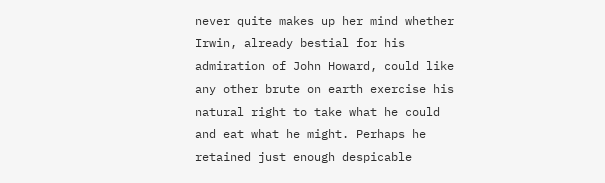never quite makes up her mind whether Irwin, already bestial for his admiration of John Howard, could like any other brute on earth exercise his natural right to take what he could and eat what he might. Perhaps he retained just enough despicable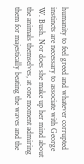humanity to feel greed and whatever corrupted instincts are necessary to associate with George W. Bush. Nor does she make up her mind about the animals themselves, at one moment admiring them for majestically beating the waves and the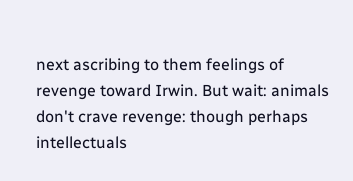next ascribing to them feelings of revenge toward Irwin. But wait: animals don't crave revenge: though perhaps intellectuals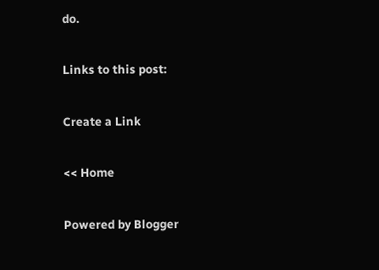do.

Links to this post:

Create a Link

<< Home

Powered by Blogger